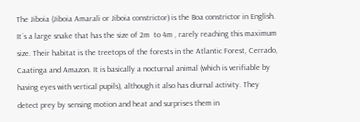The Jiboia (Jiboia Amarali or Jiboia constrictor) is the Boa constrictor in English. It´s a large snake that has the size of 2m  to 4m , rarely reaching this maximum size. Their habitat is the treetops of the forests in the Atlantic Forest, Cerrado, Caatinga and Amazon. It is basically a nocturnal animal (which is verifiable by having eyes with vertical pupils), although it also has diurnal activity. They detect prey by sensing motion and heat and surprises them in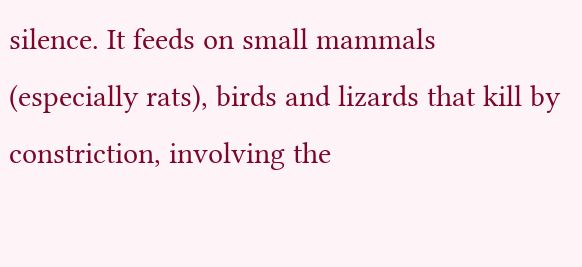silence. It feeds on small mammals (especially rats), birds and lizards that kill by constriction, involving the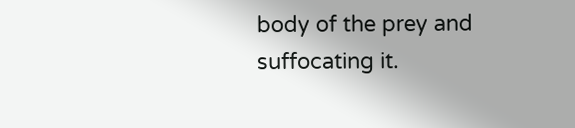body of the prey and suffocating it.